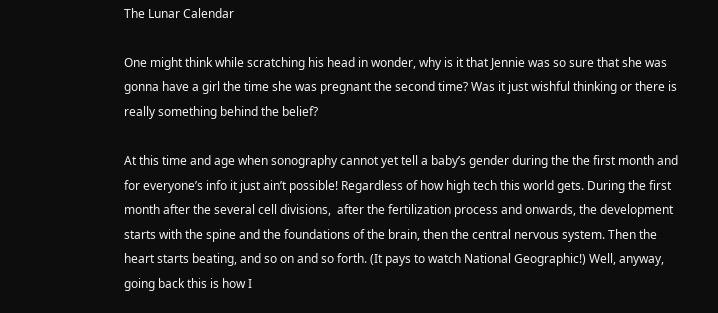The Lunar Calendar

One might think while scratching his head in wonder, why is it that Jennie was so sure that she was gonna have a girl the time she was pregnant the second time? Was it just wishful thinking or there is really something behind the belief?

At this time and age when sonography cannot yet tell a baby’s gender during the the first month and for everyone’s info it just ain’t possible! Regardless of how high tech this world gets. During the first month after the several cell divisions,  after the fertilization process and onwards, the development starts with the spine and the foundations of the brain, then the central nervous system. Then the heart starts beating, and so on and so forth. (It pays to watch National Geographic!) Well, anyway, going back this is how I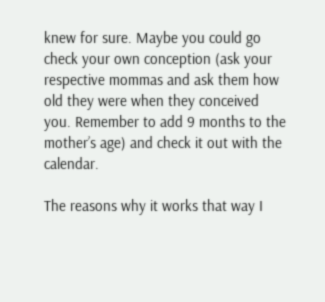knew for sure. Maybe you could go check your own conception (ask your respective mommas and ask them how old they were when they conceived you. Remember to add 9 months to the mother’s age) and check it out with the calendar.

The reasons why it works that way I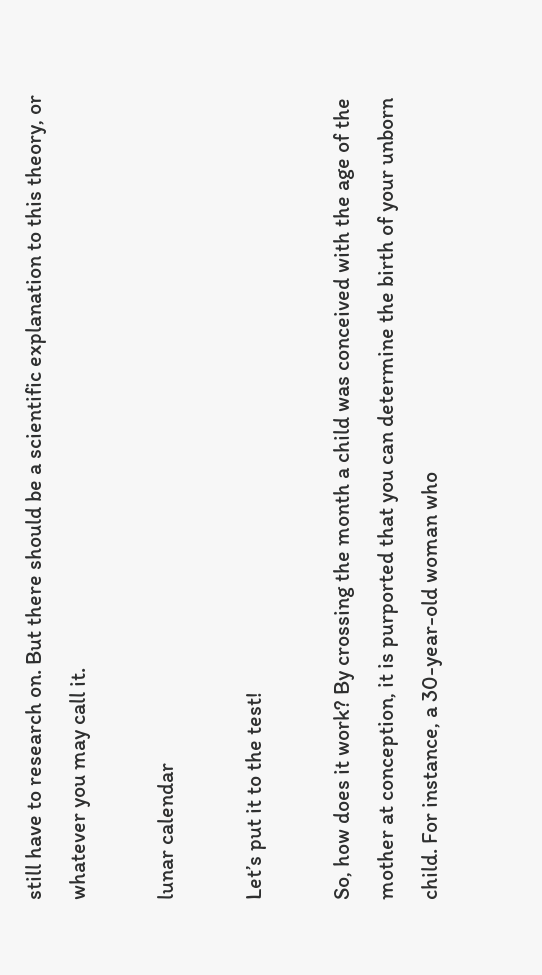still have to research on. But there should be a scientific explanation to this theory, or whatever you may call it.

lunar calendar

Let’s put it to the test!

So, how does it work? By crossing the month a child was conceived with the age of the mother at conception, it is purported that you can determine the birth of your unborn child. For instance, a 30-year-old woman who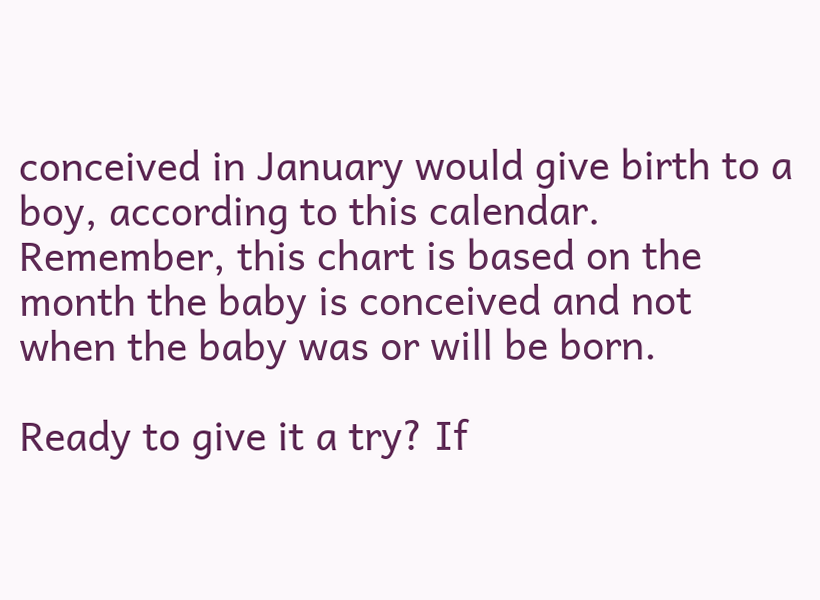conceived in January would give birth to a boy, according to this calendar. Remember, this chart is based on the month the baby is conceived and not when the baby was or will be born.

Ready to give it a try? If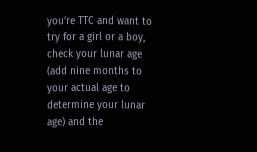you’re TTC and want to try for a girl or a boy, check your lunar age (add nine months to your actual age to determine your lunar age) and the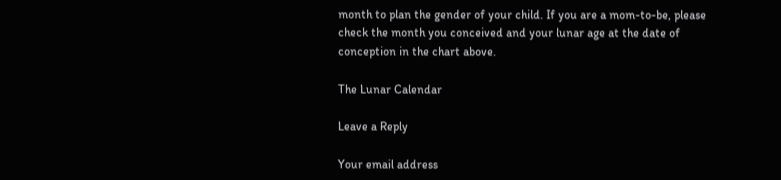month to plan the gender of your child. If you are a mom-to-be, please check the month you conceived and your lunar age at the date of conception in the chart above.

The Lunar Calendar

Leave a Reply

Your email address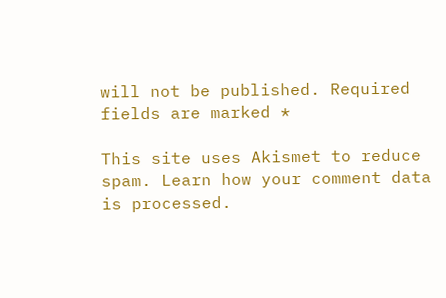will not be published. Required fields are marked *

This site uses Akismet to reduce spam. Learn how your comment data is processed.